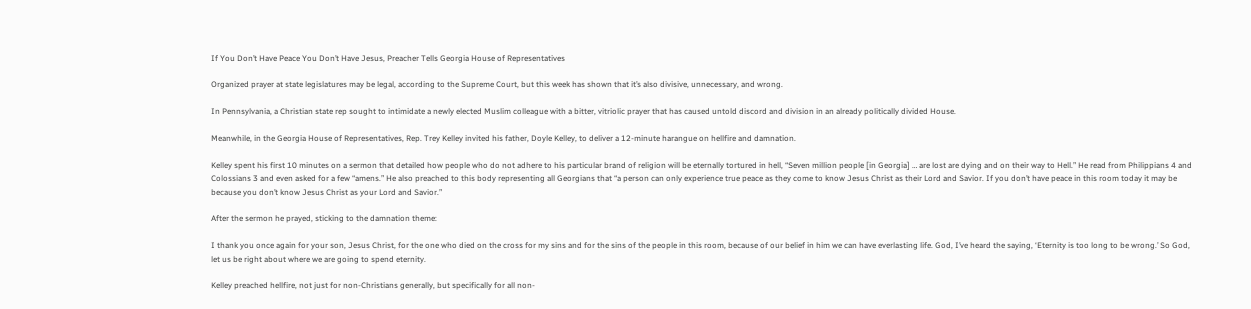If You Don’t Have Peace You Don’t Have Jesus, Preacher Tells Georgia House of Representatives

Organized prayer at state legislatures may be legal, according to the Supreme Court, but this week has shown that it’s also divisive, unnecessary, and wrong.

In Pennsylvania, a Christian state rep sought to intimidate a newly elected Muslim colleague with a bitter, vitriolic prayer that has caused untold discord and division in an already politically divided House.

Meanwhile, in the Georgia House of Representatives, Rep. Trey Kelley invited his father, Doyle Kelley, to deliver a 12-minute harangue on hellfire and damnation.

Kelley spent his first 10 minutes on a sermon that detailed how people who do not adhere to his particular brand of religion will be eternally tortured in hell, “Seven million people [in Georgia] … are lost are dying and on their way to Hell.” He read from Philippians 4 and Colossians 3 and even asked for a few “amens.” He also preached to this body representing all Georgians that “a person can only experience true peace as they come to know Jesus Christ as their Lord and Savior. If you don’t have peace in this room today it may be because you don’t know Jesus Christ as your Lord and Savior.”

After the sermon he prayed, sticking to the damnation theme:

I thank you once again for your son, Jesus Christ, for the one who died on the cross for my sins and for the sins of the people in this room, because of our belief in him we can have everlasting life. God, I’ve heard the saying, ‘Eternity is too long to be wrong.’ So God, let us be right about where we are going to spend eternity.

Kelley preached hellfire, not just for non-Christians generally, but specifically for all non-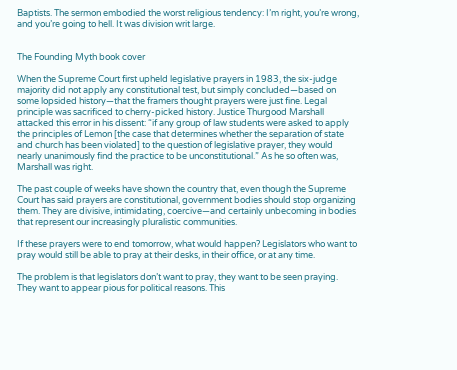Baptists. The sermon embodied the worst religious tendency: I’m right, you’re wrong, and you’re going to hell. It was division writ large.


The Founding Myth book cover

When the Supreme Court first upheld legislative prayers in 1983, the six-judge majority did not apply any constitutional test, but simply concluded—based on some lopsided history—that the framers thought prayers were just fine. Legal principle was sacrificed to cherry-picked history. Justice Thurgood Marshall attacked this error in his dissent: “if any group of law students were asked to apply the principles of Lemon [the case that determines whether the separation of state and church has been violated] to the question of legislative prayer, they would nearly unanimously find the practice to be unconstitutional.” As he so often was, Marshall was right.

The past couple of weeks have shown the country that, even though the Supreme Court has said prayers are constitutional, government bodies should stop organizing them. They are divisive, intimidating, coercive—and certainly unbecoming in bodies that represent our increasingly pluralistic communities.

If these prayers were to end tomorrow, what would happen? Legislators who want to pray would still be able to pray at their desks, in their office, or at any time.

The problem is that legislators don’t want to pray, they want to be seen praying. They want to appear pious for political reasons. This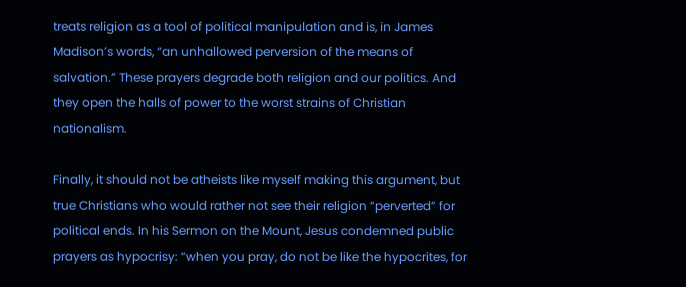treats religion as a tool of political manipulation and is, in James Madison’s words, “an unhallowed perversion of the means of salvation.” These prayers degrade both religion and our politics. And they open the halls of power to the worst strains of Christian nationalism.

Finally, it should not be atheists like myself making this argument, but true Christians who would rather not see their religion “perverted” for political ends. In his Sermon on the Mount, Jesus condemned public prayers as hypocrisy: “when you pray, do not be like the hypocrites, for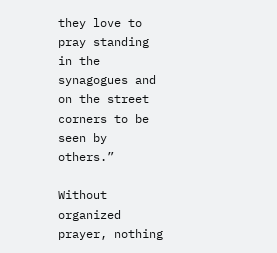they love to pray standing in the synagogues and on the street corners to be seen by others.”

Without organized prayer, nothing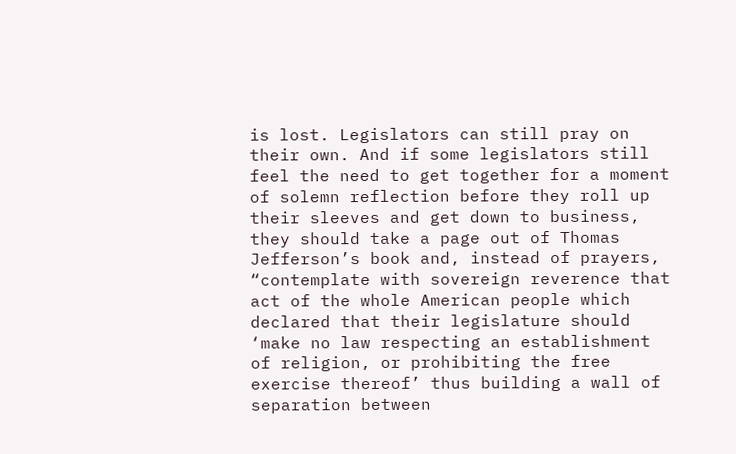is lost. Legislators can still pray on their own. And if some legislators still feel the need to get together for a moment of solemn reflection before they roll up their sleeves and get down to business, they should take a page out of Thomas Jefferson’s book and, instead of prayers, “contemplate with sovereign reverence that act of the whole American people which declared that their legislature should ‘make no law respecting an establishment of religion, or prohibiting the free exercise thereof’ thus building a wall of separation between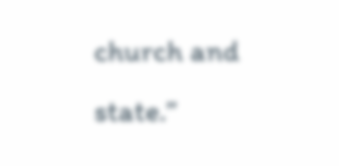church and state.”